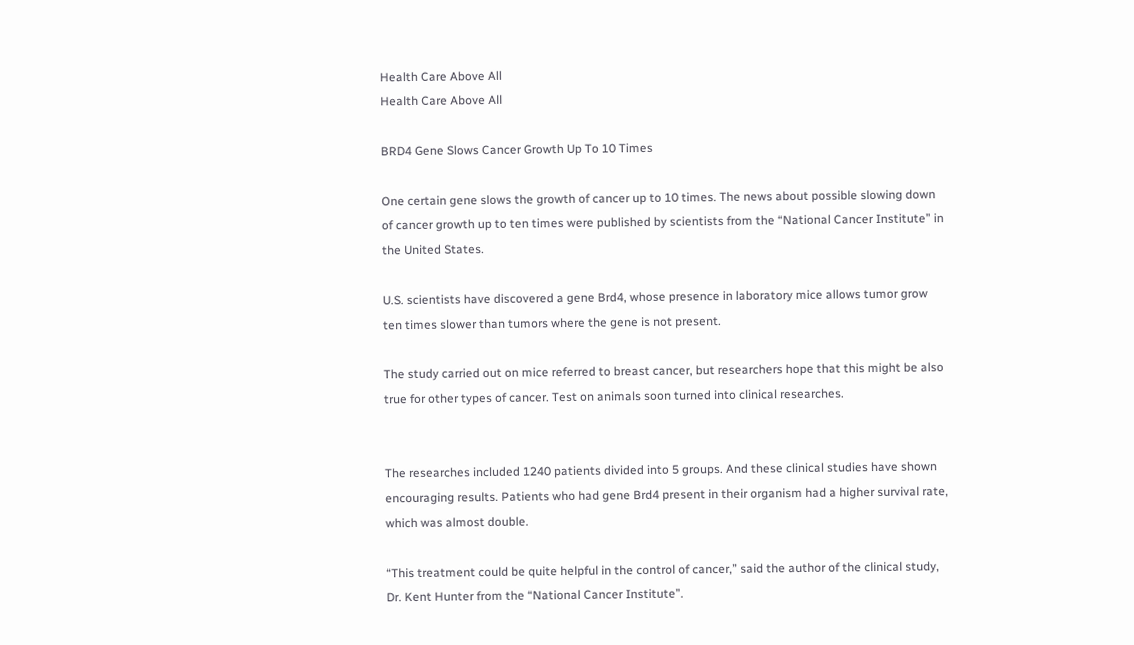Health Care Above All
Health Care Above All

BRD4 Gene Slows Cancer Growth Up To 10 Times

One certain gene slows the growth of cancer up to 10 times. The news about possible slowing down of cancer growth up to ten times were published by scientists from the “National Cancer Institute” in the United States.

U.S. scientists have discovered a gene Brd4, whose presence in laboratory mice allows tumor grow ten times slower than tumors where the gene is not present.

The study carried out on mice referred to breast cancer, but researchers hope that this might be also true for other types of cancer. Test on animals soon turned into clinical researches.


The researches included 1240 patients divided into 5 groups. And these clinical studies have shown encouraging results. Patients who had gene Brd4 present in their organism had a higher survival rate, which was almost double.

“This treatment could be quite helpful in the control of cancer,” said the author of the clinical study, Dr. Kent Hunter from the “National Cancer Institute”.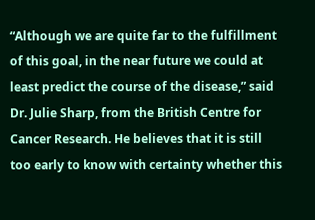“Although we are quite far to the fulfillment of this goal, in the near future we could at least predict the course of the disease,” said Dr. Julie Sharp, from the British Centre for Cancer Research. He believes that it is still too early to know with certainty whether this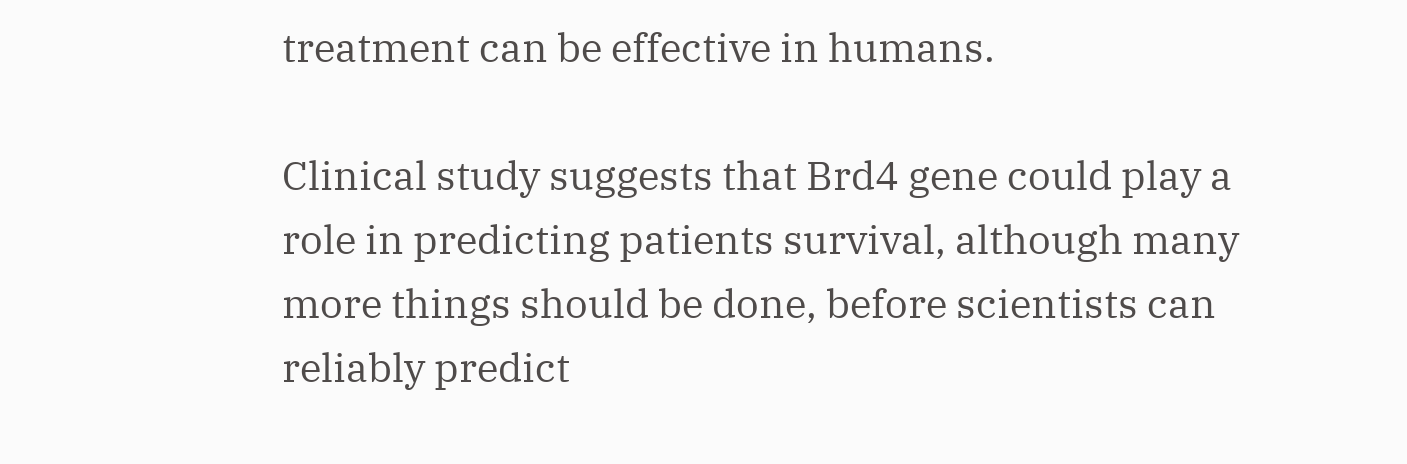treatment can be effective in humans.

Clinical study suggests that Brd4 gene could play a role in predicting patients survival, although many more things should be done, before scientists can reliably predict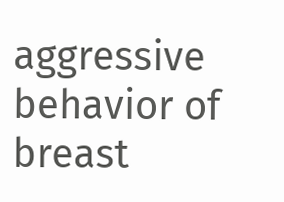aggressive behavior of breast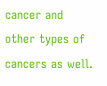cancer and other types of cancers as well.